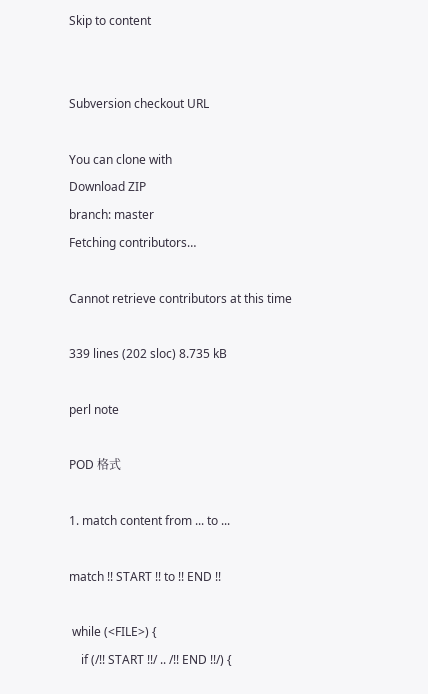Skip to content


Subversion checkout URL

You can clone with
Download ZIP
branch: master
Fetching contributors…

Cannot retrieve contributors at this time

339 lines (202 sloc) 8.735 kB

perl note

POD 格式

1. match content from ... to ...

match !! START !! to !! END !!

 while (<FILE>) {
    if (/!! START !!/ .. /!! END !!/) {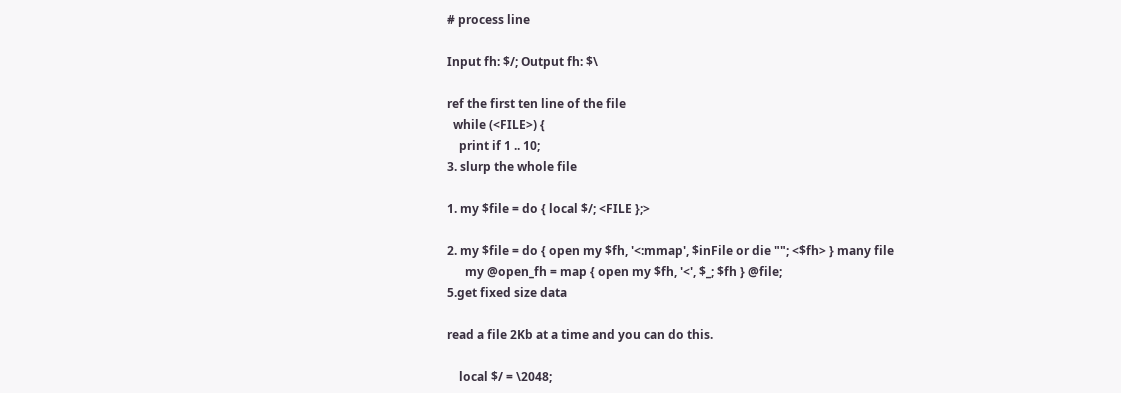# process line

Input fh: $/; Output fh: $\

ref the first ten line of the file
  while (<FILE>) {
    print if 1 .. 10;
3. slurp the whole file

1. my $file = do { local $/; <FILE };>

2. my $file = do { open my $fh, '<:mmap', $inFile or die ""; <$fh> } many file
      my @open_fh = map { open my $fh, '<', $_; $fh } @file;
5.get fixed size data

read a file 2Kb at a time and you can do this.

    local $/ = \2048;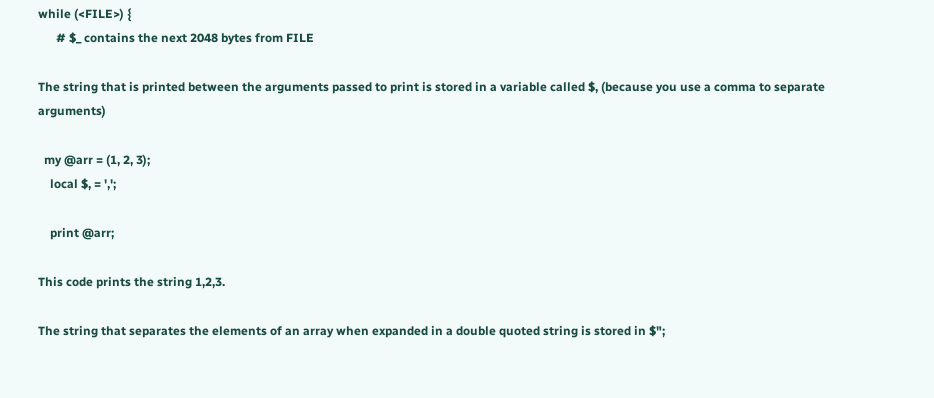while (<FILE>) {
      # $_ contains the next 2048 bytes from FILE

The string that is printed between the arguments passed to print is stored in a variable called $, (because you use a comma to separate arguments)

  my @arr = (1, 2, 3);
    local $, = ',';

    print @arr;

This code prints the string 1,2,3.

The string that separates the elements of an array when expanded in a double quoted string is stored in $";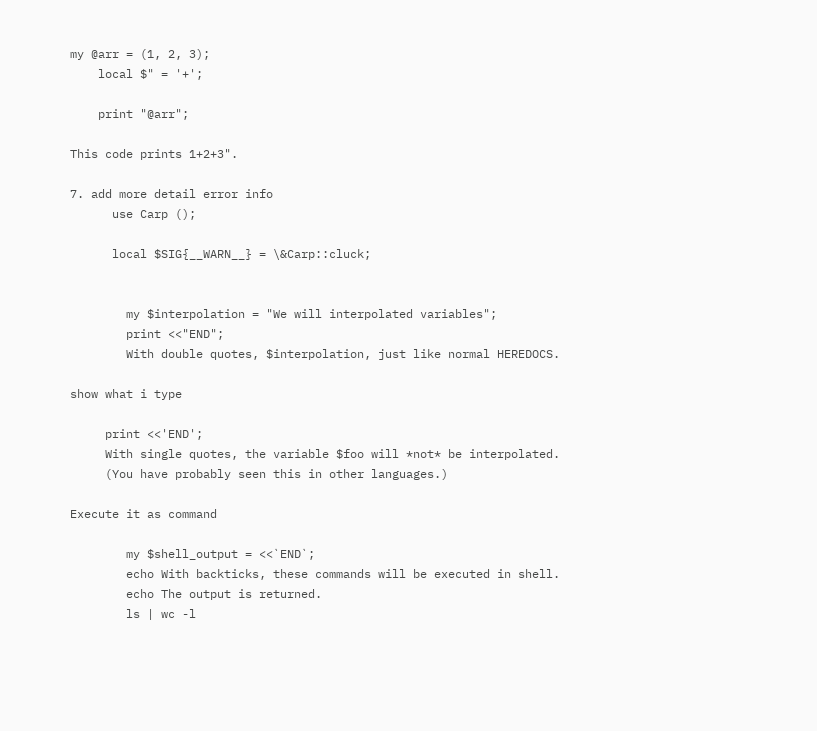my @arr = (1, 2, 3);
    local $" = '+';

    print "@arr";

This code prints 1+2+3".

7. add more detail error info
      use Carp ();

      local $SIG{__WARN__} = \&Carp::cluck;


        my $interpolation = "We will interpolated variables";
        print <<"END";
        With double quotes, $interpolation, just like normal HEREDOCS.

show what i type

     print <<'END';
     With single quotes, the variable $foo will *not* be interpolated.
     (You have probably seen this in other languages.)

Execute it as command

        my $shell_output = <<`END`;
        echo With backticks, these commands will be executed in shell.
        echo The output is returned.
        ls | wc -l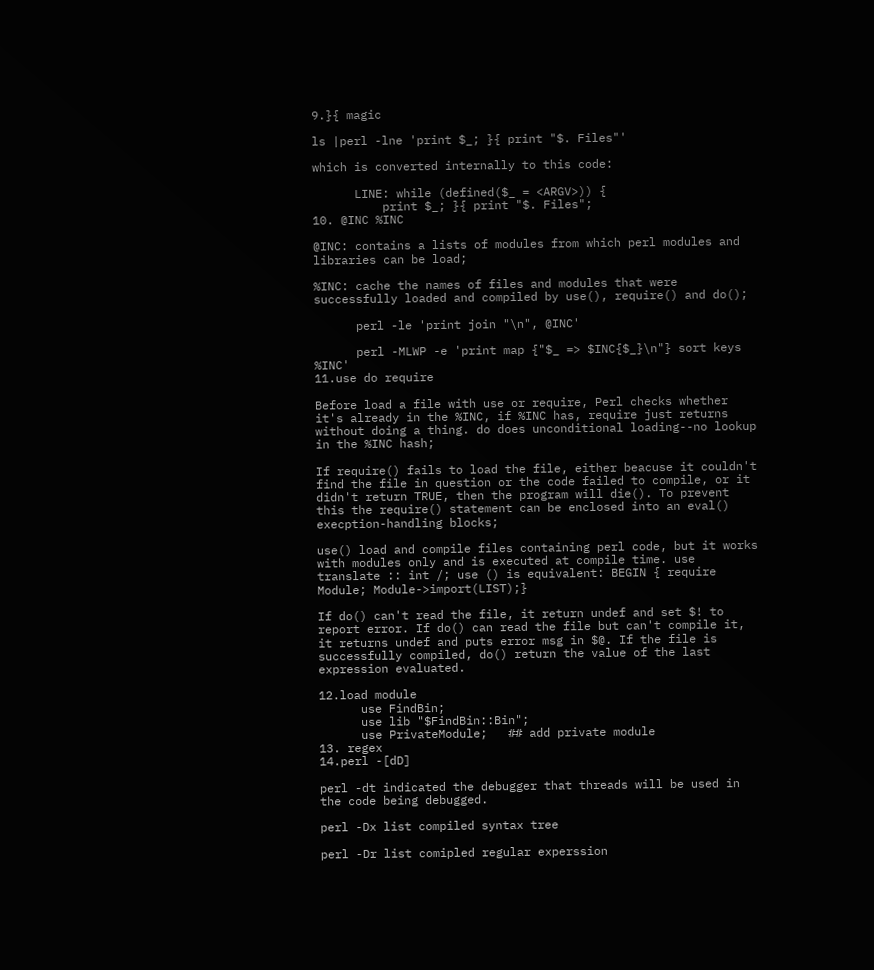9.}{ magic

ls |perl -lne 'print $_; }{ print "$. Files"'

which is converted internally to this code:

      LINE: while (defined($_ = <ARGV>)) {
          print $_; }{ print "$. Files";
10. @INC %INC

@INC: contains a lists of modules from which perl modules and libraries can be load;

%INC: cache the names of files and modules that were successfully loaded and compiled by use(), require() and do();

      perl -le 'print join "\n", @INC'

      perl -MLWP -e 'print map {"$_ => $INC{$_}\n"} sort keys %INC'
11.use do require

Before load a file with use or require, Perl checks whether it's already in the %INC, if %INC has, require just returns without doing a thing. do does unconditional loading--no lookup in the %INC hash;

If require() fails to load the file, either beacuse it couldn't find the file in question or the code failed to compile, or it didn't return TRUE, then the program will die(). To prevent this the require() statement can be enclosed into an eval() execption-handling blocks;

use() load and compile files containing perl code, but it works with modules only and is executed at compile time. use translate :: int /; use () is equivalent: BEGIN { require Module; Module->import(LIST);}

If do() can't read the file, it return undef and set $! to report error. If do() can read the file but can't compile it, it returns undef and puts error msg in $@. If the file is successfully compiled, do() return the value of the last expression evaluated.

12.load module
      use FindBin;
      use lib "$FindBin::Bin";
      use PrivateModule;   ## add private module
13. regex
14.perl -[dD]

perl -dt indicated the debugger that threads will be used in the code being debugged.

perl -Dx list compiled syntax tree

perl -Dr list comipled regular experssion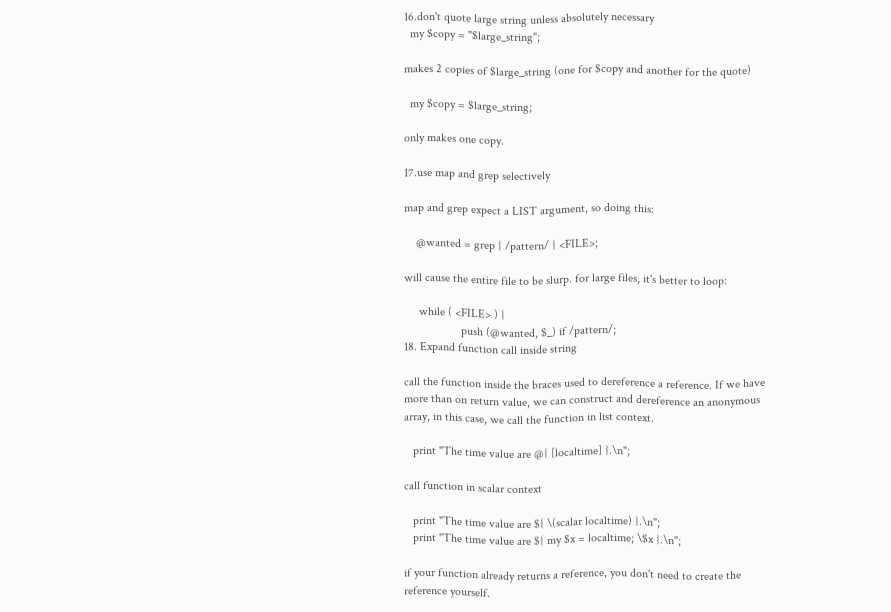16.don't quote large string unless absolutely necessary
  my $copy = "$large_string";

makes 2 copies of $large_string (one for $copy and another for the quote)

  my $copy = $large_string;

only makes one copy.

17.use map and grep selectively

map and grep expect a LIST argument, so doing this:

    @wanted = grep { /pattern/ } <FILE>;

will cause the entire file to be slurp. for large files, it's better to loop:

     while ( <FILE> ) {
                   push (@wanted, $_) if /pattern/;
18. Expand function call inside string

call the function inside the braces used to dereference a reference. If we have more than on return value, we can construct and dereference an anonymous array, in this case, we call the function in list context.

   print "The time value are @{ [localtime] }.\n";

call function in scalar context

   print "The time value are ${ \(scalar localtime) }.\n";
   print "The time value are ${ my $x = localtime; \$x }.\n";

if your function already returns a reference, you don't need to create the reference yourself.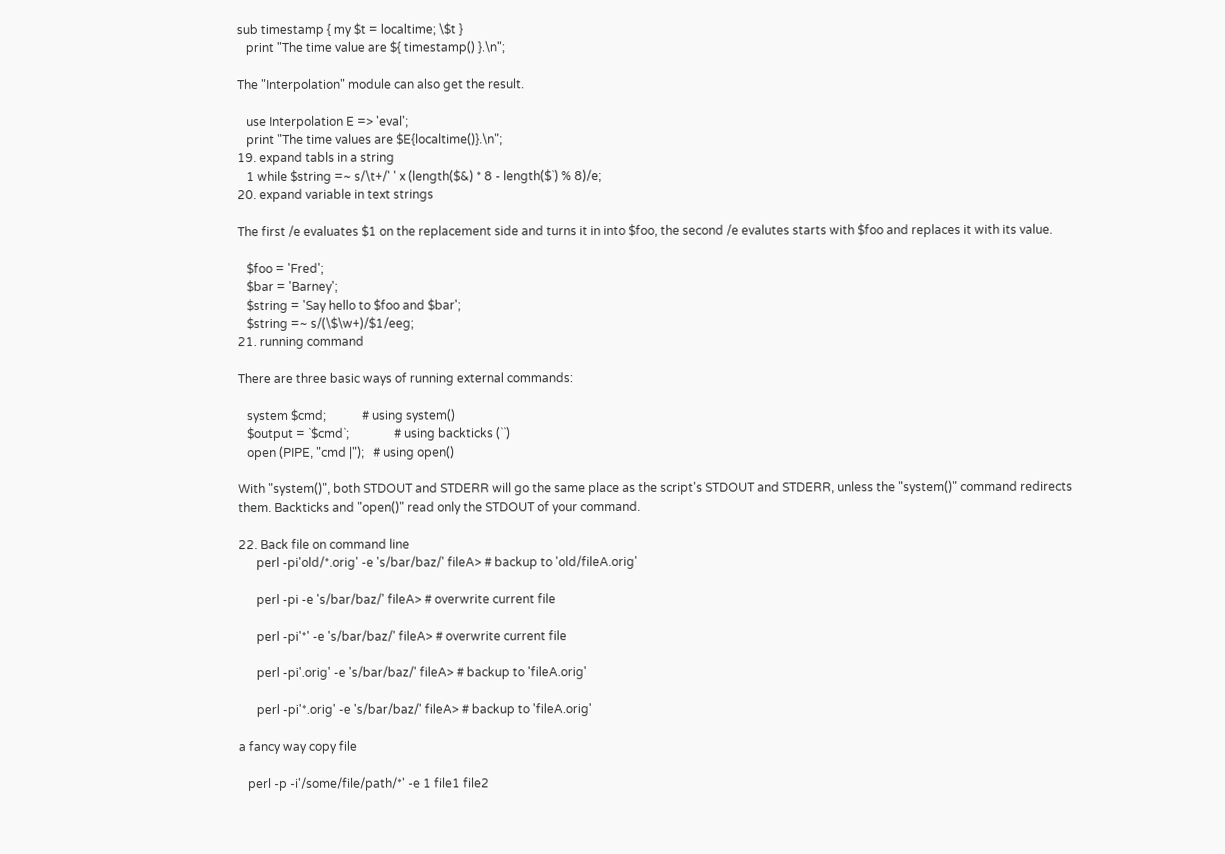sub timestamp { my $t = localtime; \$t }
   print "The time value are ${ timestamp() }.\n";

The "Interpolation" module can also get the result.

   use Interpolation E => 'eval';
   print "The time values are $E{localtime()}.\n";
19. expand tabls in a string
   1 while $string =~ s/\t+/' ' x (length($&) * 8 - length($`) % 8)/e;
20. expand variable in text strings

The first /e evaluates $1 on the replacement side and turns it in into $foo, the second /e evalutes starts with $foo and replaces it with its value.

   $foo = 'Fred';
   $bar = 'Barney';
   $string = 'Say hello to $foo and $bar';
   $string =~ s/(\$\w+)/$1/eeg;
21. running command

There are three basic ways of running external commands:

   system $cmd;            # using system()
   $output = `$cmd`;               # using backticks (``)
   open (PIPE, "cmd |");   # using open()

With "system()", both STDOUT and STDERR will go the same place as the script's STDOUT and STDERR, unless the "system()" command redirects them. Backticks and "open()" read only the STDOUT of your command.

22. Back file on command line
      perl -pi'old/*.orig' -e 's/bar/baz/' fileA> # backup to 'old/fileA.orig'

      perl -pi -e 's/bar/baz/' fileA> # overwrite current file

      perl -pi'*' -e 's/bar/baz/' fileA> # overwrite current file

      perl -pi'.orig' -e 's/bar/baz/' fileA> # backup to 'fileA.orig'

      perl -pi'*.orig' -e 's/bar/baz/' fileA> # backup to 'fileA.orig'

a fancy way copy file

   perl -p -i'/some/file/path/*' -e 1 file1 file2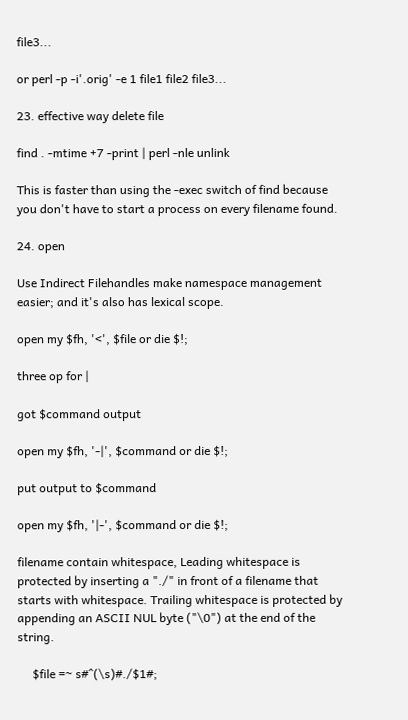file3...

or perl -p -i'.orig' -e 1 file1 file2 file3...

23. effective way delete file

find . -mtime +7 -print | perl -nle unlink

This is faster than using the -exec switch of find because you don't have to start a process on every filename found.

24. open

Use Indirect Filehandles make namespace management easier; and it's also has lexical scope.

open my $fh, '<', $file or die $!;

three op for |

got $command output

open my $fh, '-|', $command or die $!;

put output to $command

open my $fh, '|-', $command or die $!;

filename contain whitespace, Leading whitespace is protected by inserting a "./" in front of a filename that starts with whitespace. Trailing whitespace is protected by appending an ASCII NUL byte ("\0") at the end of the string.

     $file =~ s#^(\s)#./$1#;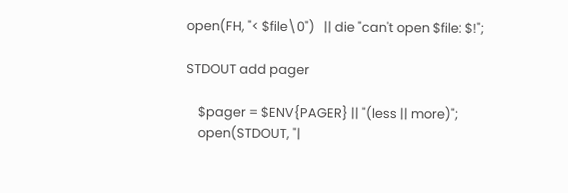open(FH, "< $file\0")   || die "can't open $file: $!";

STDOUT add pager

    $pager = $ENV{PAGER} || "(less || more)";
    open(STDOUT, "|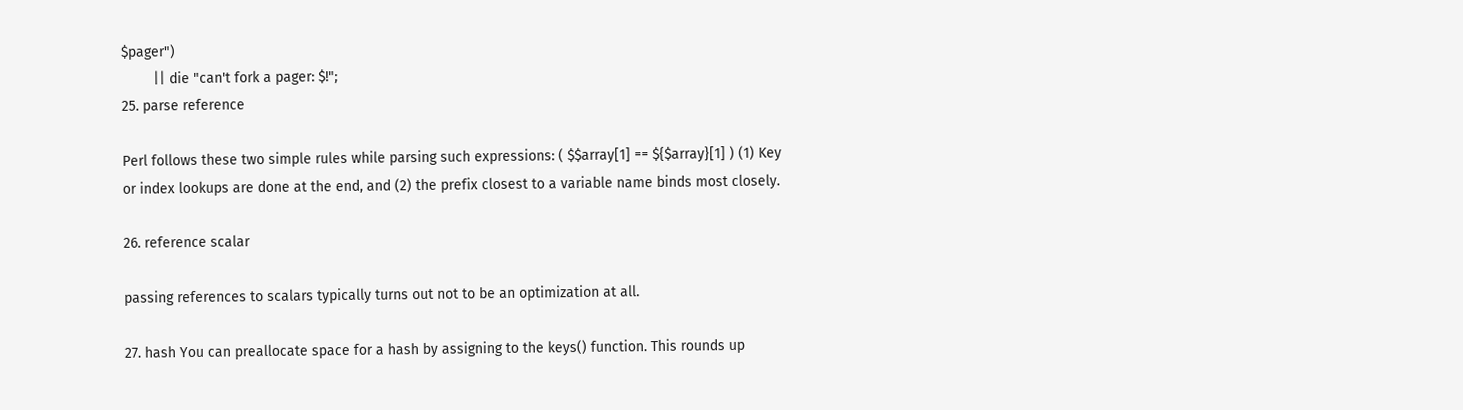$pager")
        || die "can't fork a pager: $!";
25. parse reference

Perl follows these two simple rules while parsing such expressions: ( $$array[1] == ${$array}[1] ) (1) Key or index lookups are done at the end, and (2) the prefix closest to a variable name binds most closely.

26. reference scalar

passing references to scalars typically turns out not to be an optimization at all.

27. hash You can preallocate space for a hash by assigning to the keys() function. This rounds up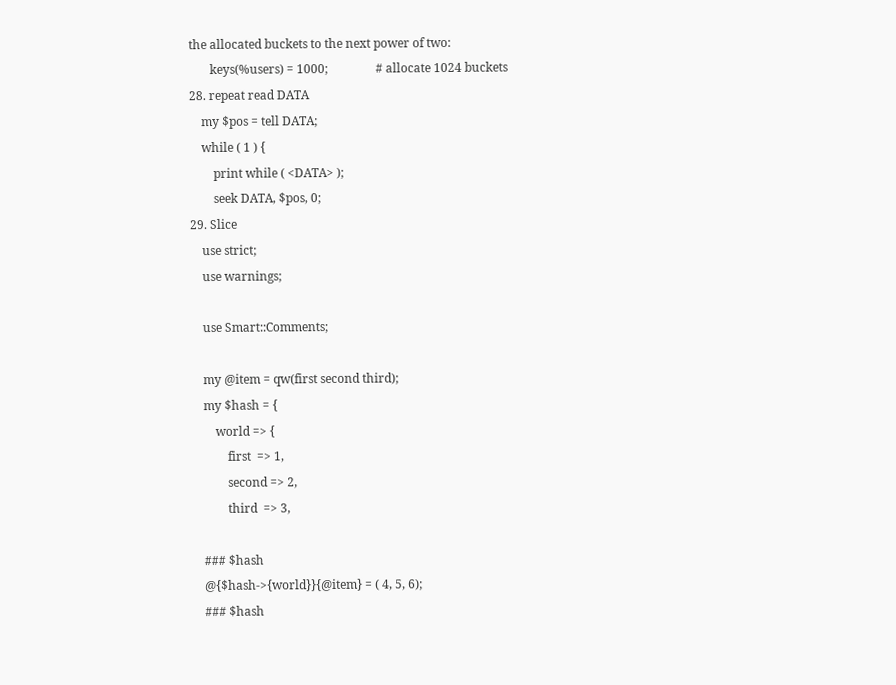the allocated buckets to the next power of two:
       keys(%users) = 1000;                # allocate 1024 buckets
28. repeat read DATA
    my $pos = tell DATA;
    while ( 1 ) {
        print while ( <DATA> );
        seek DATA, $pos, 0;
29. Slice
    use strict;
    use warnings;

    use Smart::Comments;

    my @item = qw(first second third);
    my $hash = {
        world => {
            first  => 1,
            second => 2,
            third  => 3,

    ### $hash
    @{$hash->{world}}{@item} = ( 4, 5, 6);
    ### $hash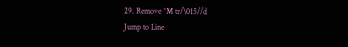29. Remove ^M tr/\015//d
Jump to Line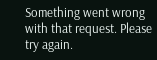Something went wrong with that request. Please try again.